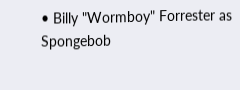• Billy "Wormboy" Forrester as Spongebob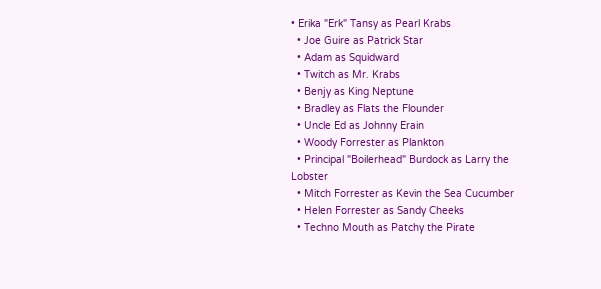• Erika "Erk" Tansy as Pearl Krabs
  • Joe Guire as Patrick Star
  • Adam as Squidward
  • Twitch as Mr. Krabs
  • Benjy as King Neptune
  • Bradley as Flats the Flounder
  • Uncle Ed as Johnny Erain
  • Woody Forrester as Plankton
  • Principal "Boilerhead" Burdock as Larry the Lobster
  • Mitch Forrester as Kevin the Sea Cucumber
  • Helen Forrester as Sandy Cheeks
  • Techno Mouth as Patchy the Pirate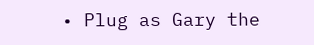• Plug as Gary the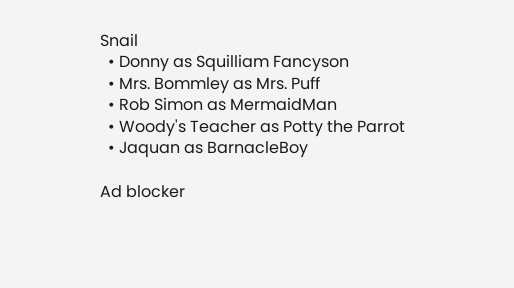Snail
  • Donny as Squilliam Fancyson
  • Mrs. Bommley as Mrs. Puff
  • Rob Simon as MermaidMan
  • Woody's Teacher as Potty the Parrot
  • Jaquan as BarnacleBoy

Ad blocker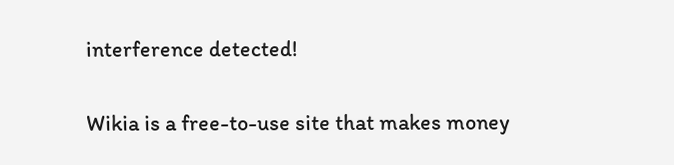interference detected!

Wikia is a free-to-use site that makes money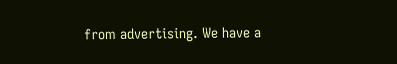from advertising. We have a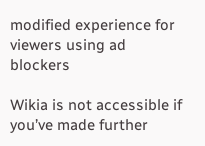modified experience for viewers using ad blockers

Wikia is not accessible if you’ve made further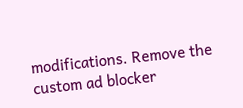modifications. Remove the custom ad blocker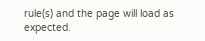rule(s) and the page will load as expected.